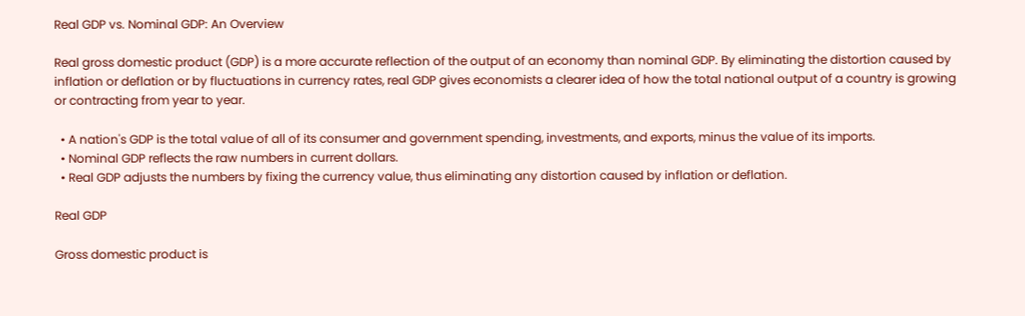Real GDP vs. Nominal GDP: An Overview

Real gross domestic product (GDP) is a more accurate reflection of the output of an economy than nominal GDP. By eliminating the distortion caused by inflation or deflation or by fluctuations in currency rates, real GDP gives economists a clearer idea of how the total national output of a country is growing or contracting from year to year.

  • A nation's GDP is the total value of all of its consumer and government spending, investments, and exports, minus the value of its imports.
  • Nominal GDP reflects the raw numbers in current dollars.
  • Real GDP adjusts the numbers by fixing the currency value, thus eliminating any distortion caused by inflation or deflation.

Real GDP

Gross domestic product is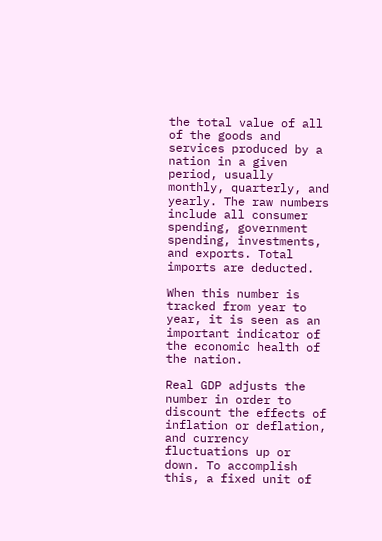the total value of all of the goods and services produced by a nation in a given period, usually monthly, quarterly, and yearly. The raw numbers include all consumer spending, government spending, investments, and exports. Total imports are deducted.

When this number is tracked from year to year, it is seen as an important indicator of the economic health of the nation.

Real GDP adjusts the number in order to discount the effects of inflation or deflation, and currency fluctuations up or down. To accomplish this, a fixed unit of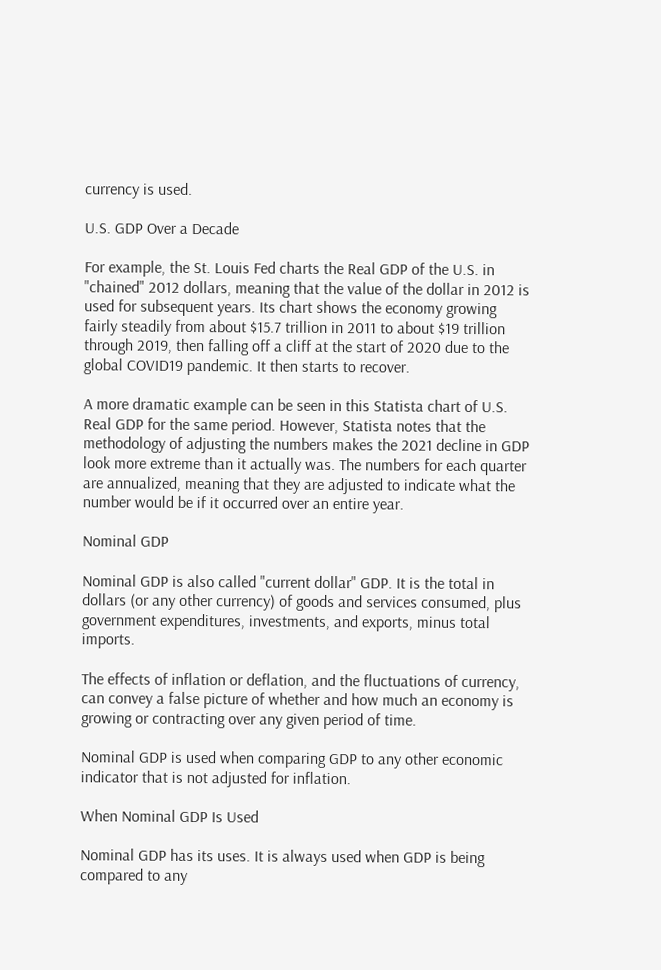currency is used.

U.S. GDP Over a Decade

For example, the St. Louis Fed charts the Real GDP of the U.S. in "chained" 2012 dollars, meaning that the value of the dollar in 2012 is used for subsequent years. Its chart shows the economy growing fairly steadily from about $15.7 trillion in 2011 to about $19 trillion through 2019, then falling off a cliff at the start of 2020 due to the global COVID19 pandemic. It then starts to recover.

A more dramatic example can be seen in this Statista chart of U.S. Real GDP for the same period. However, Statista notes that the methodology of adjusting the numbers makes the 2021 decline in GDP look more extreme than it actually was. The numbers for each quarter are annualized, meaning that they are adjusted to indicate what the number would be if it occurred over an entire year.

Nominal GDP

Nominal GDP is also called "current dollar" GDP. It is the total in dollars (or any other currency) of goods and services consumed, plus government expenditures, investments, and exports, minus total imports.

The effects of inflation or deflation, and the fluctuations of currency, can convey a false picture of whether and how much an economy is growing or contracting over any given period of time.

Nominal GDP is used when comparing GDP to any other economic indicator that is not adjusted for inflation.

When Nominal GDP Is Used

Nominal GDP has its uses. It is always used when GDP is being compared to any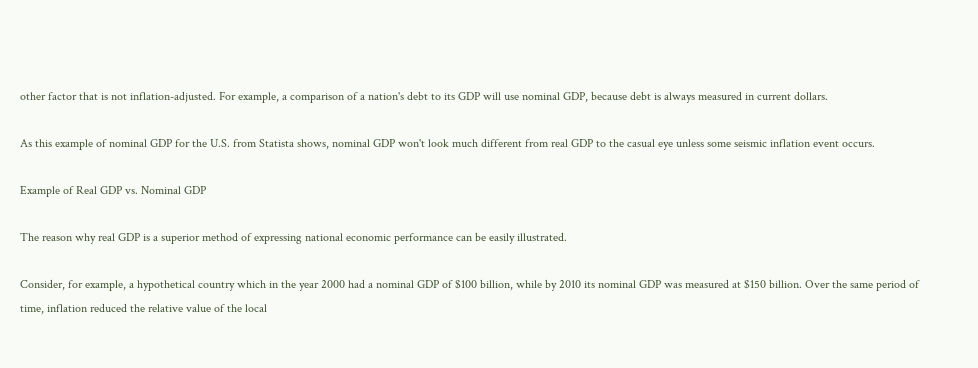other factor that is not inflation-adjusted. For example, a comparison of a nation's debt to its GDP will use nominal GDP, because debt is always measured in current dollars.

As this example of nominal GDP for the U.S. from Statista shows, nominal GDP won't look much different from real GDP to the casual eye unless some seismic inflation event occurs.

Example of Real GDP vs. Nominal GDP

The reason why real GDP is a superior method of expressing national economic performance can be easily illustrated.

Consider, for example, a hypothetical country which in the year 2000 had a nominal GDP of $100 billion, while by 2010 its nominal GDP was measured at $150 billion. Over the same period of time, inflation reduced the relative value of the local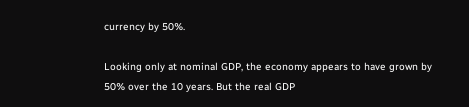currency by 50%.

Looking only at nominal GDP, the economy appears to have grown by 50% over the 10 years. But the real GDP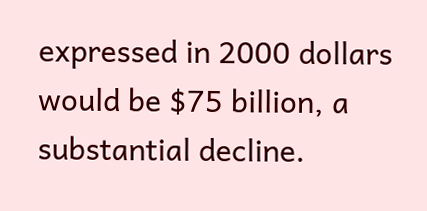expressed in 2000 dollars would be $75 billion, a substantial decline.